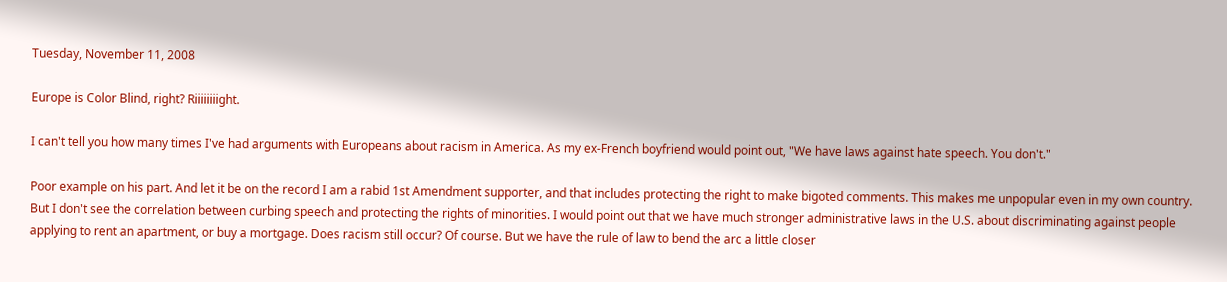Tuesday, November 11, 2008

Europe is Color Blind, right? Riiiiiiiight.

I can't tell you how many times I've had arguments with Europeans about racism in America. As my ex-French boyfriend would point out, "We have laws against hate speech. You don't."

Poor example on his part. And let it be on the record I am a rabid 1st Amendment supporter, and that includes protecting the right to make bigoted comments. This makes me unpopular even in my own country. But I don't see the correlation between curbing speech and protecting the rights of minorities. I would point out that we have much stronger administrative laws in the U.S. about discriminating against people applying to rent an apartment, or buy a mortgage. Does racism still occur? Of course. But we have the rule of law to bend the arc a little closer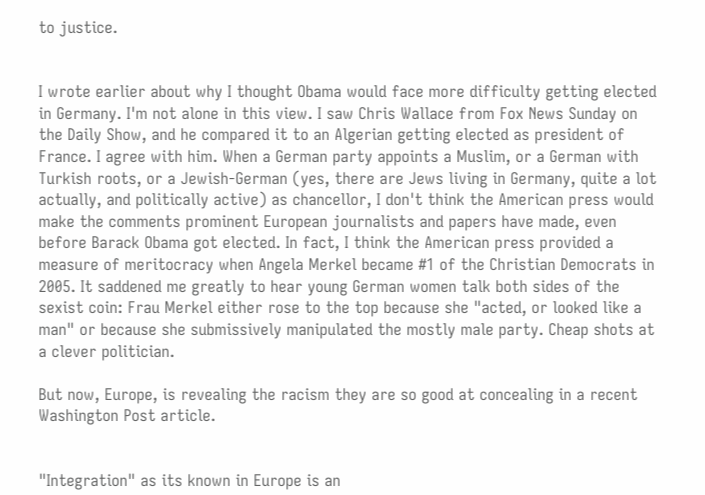to justice.


I wrote earlier about why I thought Obama would face more difficulty getting elected in Germany. I'm not alone in this view. I saw Chris Wallace from Fox News Sunday on the Daily Show, and he compared it to an Algerian getting elected as president of France. I agree with him. When a German party appoints a Muslim, or a German with Turkish roots, or a Jewish-German (yes, there are Jews living in Germany, quite a lot actually, and politically active) as chancellor, I don't think the American press would make the comments prominent European journalists and papers have made, even before Barack Obama got elected. In fact, I think the American press provided a measure of meritocracy when Angela Merkel became #1 of the Christian Democrats in 2005. It saddened me greatly to hear young German women talk both sides of the sexist coin: Frau Merkel either rose to the top because she "acted, or looked like a man" or because she submissively manipulated the mostly male party. Cheap shots at a clever politician.

But now, Europe, is revealing the racism they are so good at concealing in a recent Washington Post article.


"Integration" as its known in Europe is an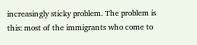increasingly sticky problem. The problem is this: most of the immigrants who come to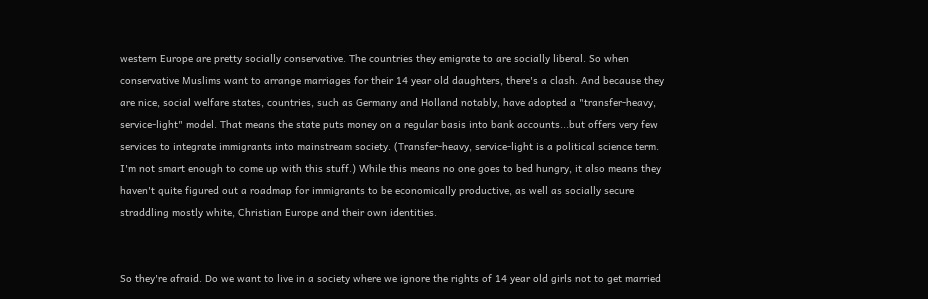western Europe are pretty socially conservative. The countries they emigrate to are socially liberal. So when conservative Muslims want to arrange marriages for their 14 year old daughters, there's a clash. And because they are nice, social welfare states, countries, such as Germany and Holland notably, have adopted a "transfer-heavy, service-light" model. That means the state puts money on a regular basis into bank accounts...but offers very few services to integrate immigrants into mainstream society. (Transfer-heavy, service-light is a political science term. I'm not smart enough to come up with this stuff.) While this means no one goes to bed hungry, it also means they haven't quite figured out a roadmap for immigrants to be economically productive, as well as socially secure straddling mostly white, Christian Europe and their own identities.


So they're afraid. Do we want to live in a society where we ignore the rights of 14 year old girls not to get married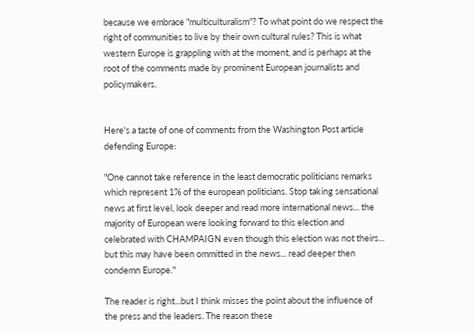because we embrace "multiculturalism"? To what point do we respect the right of communities to live by their own cultural rules? This is what western Europe is grappling with at the moment, and is perhaps at the root of the comments made by prominent European journalists and policymakers.


Here's a taste of one of comments from the Washington Post article defending Europe:

"One cannot take reference in the least democratic politicians remarks which represent 1% of the european politicians. Stop taking sensational news at first level, look deeper and read more international news... the majority of European were looking forward to this election and celebrated with CHAMPAIGN even though this election was not theirs... but this may have been ommitted in the news... read deeper then condemn Europe."

The reader is right...but I think misses the point about the influence of the press and the leaders. The reason these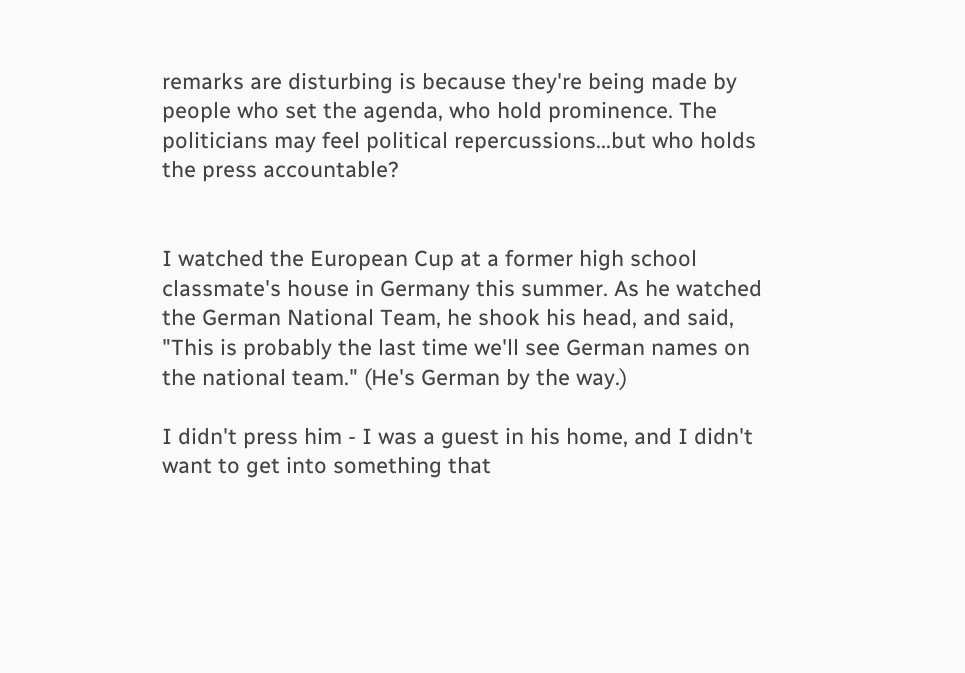remarks are disturbing is because they're being made by people who set the agenda, who hold prominence. The politicians may feel political repercussions...but who holds the press accountable?


I watched the European Cup at a former high school classmate's house in Germany this summer. As he watched the German National Team, he shook his head, and said, "This is probably the last time we'll see German names on the national team." (He's German by the way.)

I didn't press him - I was a guest in his home, and I didn't want to get into something that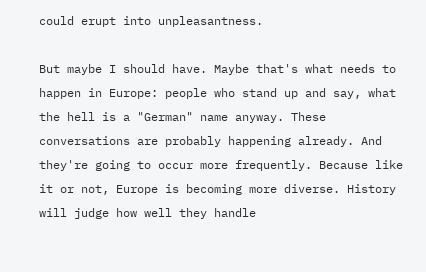could erupt into unpleasantness.

But maybe I should have. Maybe that's what needs to happen in Europe: people who stand up and say, what the hell is a "German" name anyway. These conversations are probably happening already. And they're going to occur more frequently. Because like it or not, Europe is becoming more diverse. History will judge how well they handle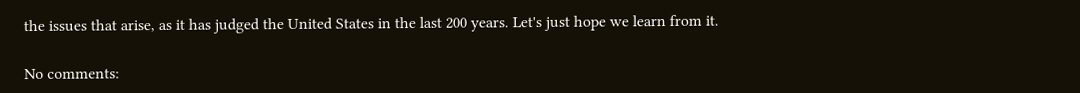the issues that arise, as it has judged the United States in the last 200 years. Let's just hope we learn from it.

No comments: